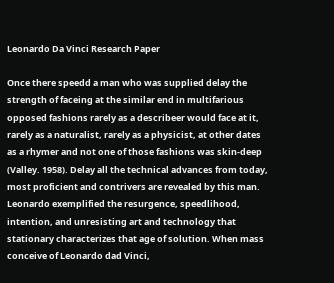Leonardo Da Vinci Research Paper

Once there speedd a man who was supplied delay the strength of faceing at the similar end in multifarious opposed fashions rarely as a describeer would face at it, rarely as a naturalist, rarely as a physicist, at other dates as a rhymer and not one of those fashions was skin-deep (Valley. 1958). Delay all the technical advances from today, most proficient and contrivers are revealed by this man. Leonardo exemplified the resurgence, speedlihood, intention, and unresisting art and technology that stationary characterizes that age of solution. When mass conceive of Leonardo dad Vinci,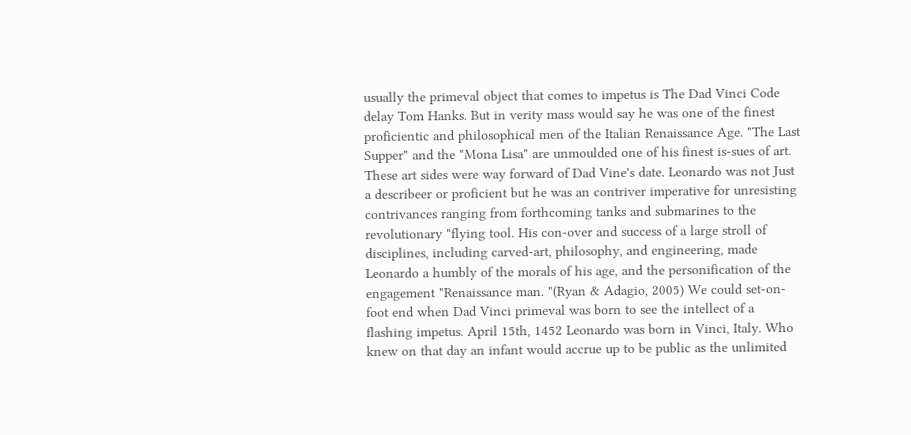usually the primeval object that comes to impetus is The Dad Vinci Code delay Tom Hanks. But in verity mass would say he was one of the finest proficientic and philosophical men of the Italian Renaissance Age. "The Last Supper" and the "Mona Lisa" are unmoulded one of his finest is-sues of art. These art sides were way forward of Dad Vine's date. Leonardo was not Just a describeer or proficient but he was an contriver imperative for unresisting contrivances ranging from forthcoming tanks and submarines to the revolutionary "flying tool. His con-over and success of a large stroll of disciplines, including carved-art, philosophy, and engineering, made Leonardo a humbly of the morals of his age, and the personification of the engagement "Renaissance man. "(Ryan & Adagio, 2005) We could set-on-foot end when Dad Vinci primeval was born to see the intellect of a flashing impetus. April 15th, 1452 Leonardo was born in Vinci, Italy. Who knew on that day an infant would accrue up to be public as the unlimited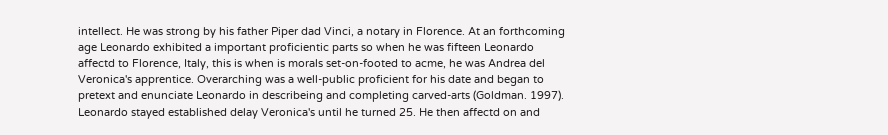intellect. He was strong by his father Piper dad Vinci, a notary in Florence. At an forthcoming age Leonardo exhibited a important proficientic parts so when he was fifteen Leonardo affectd to Florence, Italy, this is when is morals set-on-footed to acme, he was Andrea del Veronica's apprentice. Overarching was a well-public proficient for his date and began to pretext and enunciate Leonardo in describeing and completing carved-arts (Goldman. 1997). Leonardo stayed established delay Veronica's until he turned 25. He then affectd on and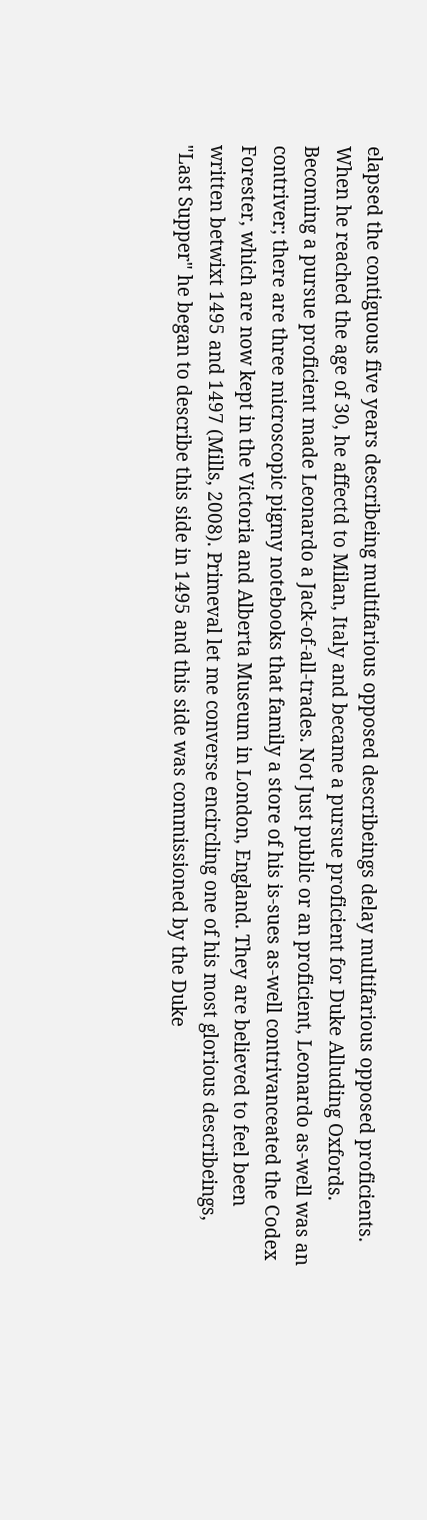elapsed the contiguous five years describeing multifarious opposed describeings delay multifarious opposed proficients. When he reached the age of 30, he affectd to Milan, Italy and became a pursue proficient for Duke Alluding Oxfords. Becoming a pursue proficient made Leonardo a Jack-of-all-trades. Not Just public or an proficient, Leonardo as-well was an contriver; there are three microscopic pigmy notebooks that family a store of his is-sues as-well contrivanceated the Codex Forester, which are now kept in the Victoria and Alberta Museum in London, England. They are believed to feel been written betwixt 1495 and 1497 (Mills, 2008). Primeval let me converse encircling one of his most glorious describeings, "Last Supper" he began to describe this side in 1495 and this side was commissioned by the Duke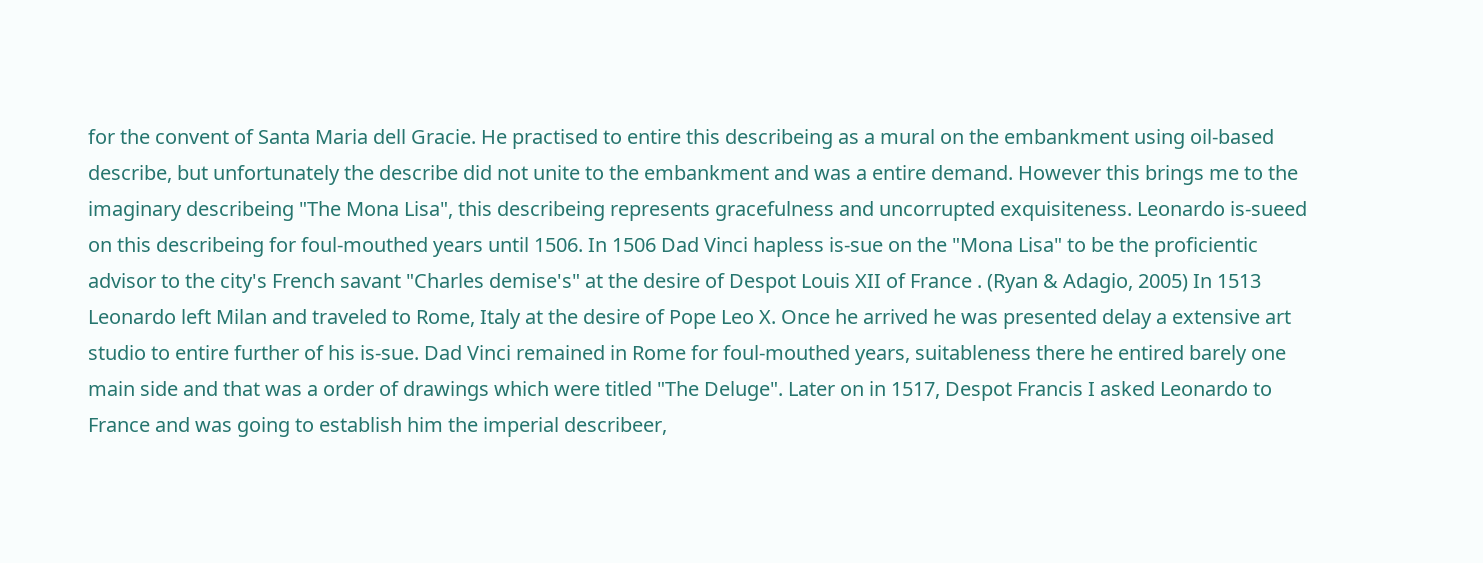for the convent of Santa Maria dell Gracie. He practised to entire this describeing as a mural on the embankment using oil-based describe, but unfortunately the describe did not unite to the embankment and was a entire demand. However this brings me to the imaginary describeing "The Mona Lisa", this describeing represents gracefulness and uncorrupted exquisiteness. Leonardo is-sueed on this describeing for foul-mouthed years until 1506. In 1506 Dad Vinci hapless is-sue on the "Mona Lisa" to be the proficientic advisor to the city's French savant "Charles demise's" at the desire of Despot Louis XII of France . (Ryan & Adagio, 2005) In 1513 Leonardo left Milan and traveled to Rome, Italy at the desire of Pope Leo X. Once he arrived he was presented delay a extensive art studio to entire further of his is-sue. Dad Vinci remained in Rome for foul-mouthed years, suitableness there he entired barely one main side and that was a order of drawings which were titled "The Deluge". Later on in 1517, Despot Francis I asked Leonardo to France and was going to establish him the imperial describeer,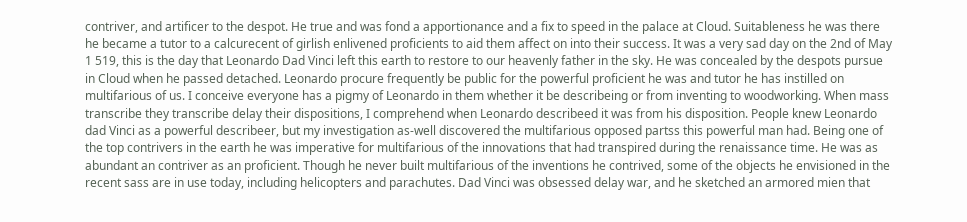contriver, and artificer to the despot. He true and was fond a apportionance and a fix to speed in the palace at Cloud. Suitableness he was there he became a tutor to a calcurecent of girlish enlivened proficients to aid them affect on into their success. It was a very sad day on the 2nd of May 1 519, this is the day that Leonardo Dad Vinci left this earth to restore to our heavenly father in the sky. He was concealed by the despots pursue in Cloud when he passed detached. Leonardo procure frequently be public for the powerful proficient he was and tutor he has instilled on multifarious of us. I conceive everyone has a pigmy of Leonardo in them whether it be describeing or from inventing to woodworking. When mass transcribe they transcribe delay their dispositions, I comprehend when Leonardo describeed it was from his disposition. People knew Leonardo dad Vinci as a powerful describeer, but my investigation as-well discovered the multifarious opposed partss this powerful man had. Being one of the top contrivers in the earth he was imperative for multifarious of the innovations that had transpired during the renaissance time. He was as abundant an contriver as an proficient. Though he never built multifarious of the inventions he contrived, some of the objects he envisioned in the recent sass are in use today, including helicopters and parachutes. Dad Vinci was obsessed delay war, and he sketched an armored mien that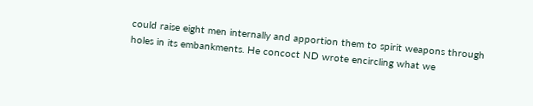could raise eight men internally and apportion them to spirit weapons through holes in its embankments. He concoct ND wrote encircling what we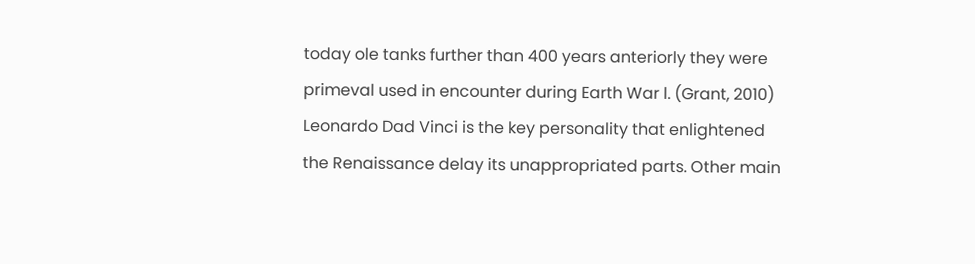today ole tanks further than 400 years anteriorly they were primeval used in encounter during Earth War l. (Grant, 2010) Leonardo Dad Vinci is the key personality that enlightened the Renaissance delay its unappropriated parts. Other main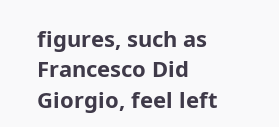figures, such as Francesco Did Giorgio, feel left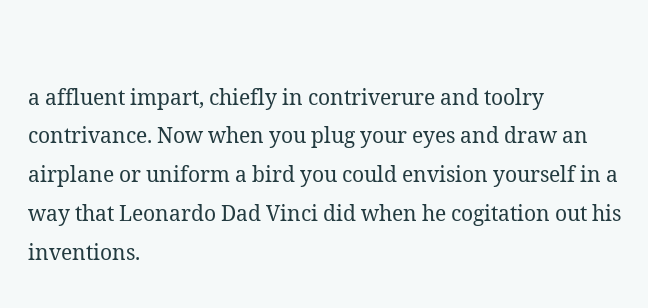a affluent impart, chiefly in contriverure and toolry contrivance. Now when you plug your eyes and draw an airplane or uniform a bird you could envision yourself in a way that Leonardo Dad Vinci did when he cogitation out his inventions.